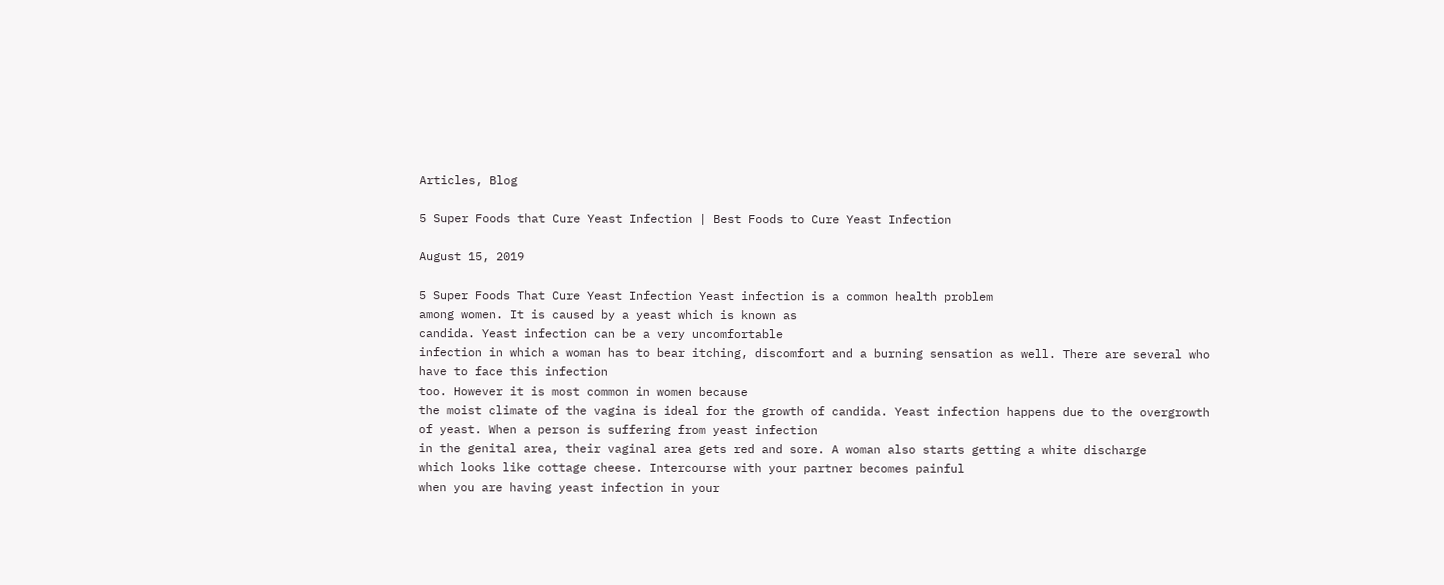Articles, Blog

5 Super Foods that Cure Yeast Infection | Best Foods to Cure Yeast Infection

August 15, 2019

5 Super Foods That Cure Yeast Infection Yeast infection is a common health problem
among women. It is caused by a yeast which is known as
candida. Yeast infection can be a very uncomfortable
infection in which a woman has to bear itching, discomfort and a burning sensation as well. There are several who have to face this infection
too. However it is most common in women because
the moist climate of the vagina is ideal for the growth of candida. Yeast infection happens due to the overgrowth
of yeast. When a person is suffering from yeast infection
in the genital area, their vaginal area gets red and sore. A woman also starts getting a white discharge
which looks like cottage cheese. Intercourse with your partner becomes painful
when you are having yeast infection in your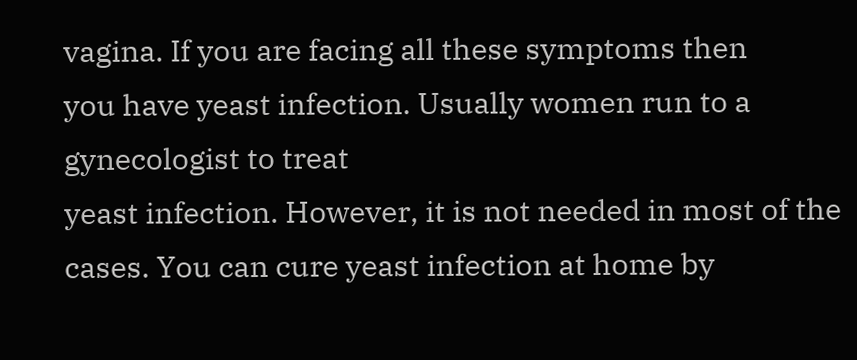vagina. If you are facing all these symptoms then
you have yeast infection. Usually women run to a gynecologist to treat
yeast infection. However, it is not needed in most of the cases. You can cure yeast infection at home by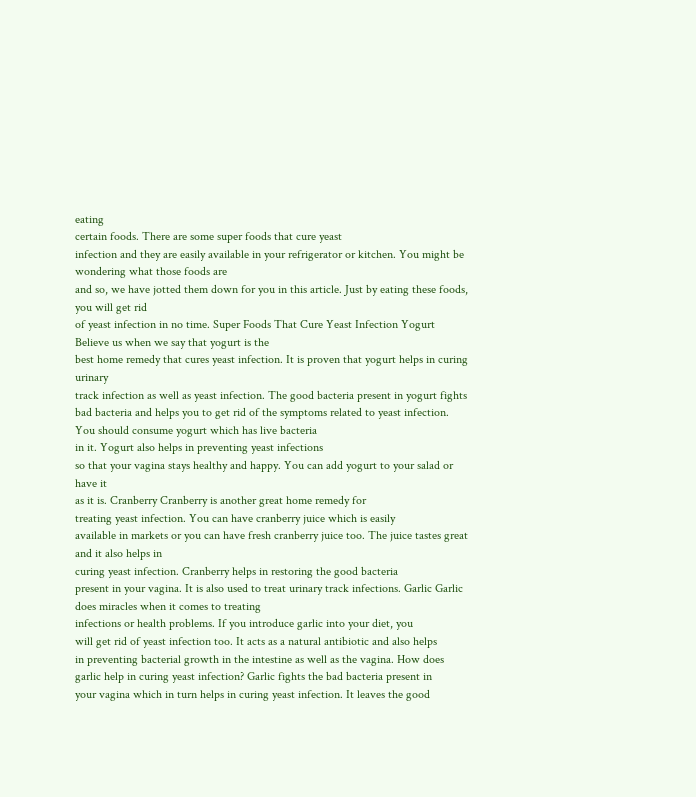eating
certain foods. There are some super foods that cure yeast
infection and they are easily available in your refrigerator or kitchen. You might be wondering what those foods are
and so, we have jotted them down for you in this article. Just by eating these foods, you will get rid
of yeast infection in no time. Super Foods That Cure Yeast Infection Yogurt Believe us when we say that yogurt is the
best home remedy that cures yeast infection. It is proven that yogurt helps in curing urinary
track infection as well as yeast infection. The good bacteria present in yogurt fights
bad bacteria and helps you to get rid of the symptoms related to yeast infection. You should consume yogurt which has live bacteria
in it. Yogurt also helps in preventing yeast infections
so that your vagina stays healthy and happy. You can add yogurt to your salad or have it
as it is. Cranberry Cranberry is another great home remedy for
treating yeast infection. You can have cranberry juice which is easily
available in markets or you can have fresh cranberry juice too. The juice tastes great and it also helps in
curing yeast infection. Cranberry helps in restoring the good bacteria
present in your vagina. It is also used to treat urinary track infections. Garlic Garlic does miracles when it comes to treating
infections or health problems. If you introduce garlic into your diet, you
will get rid of yeast infection too. It acts as a natural antibiotic and also helps
in preventing bacterial growth in the intestine as well as the vagina. How does garlic help in curing yeast infection? Garlic fights the bad bacteria present in
your vagina which in turn helps in curing yeast infection. It leaves the good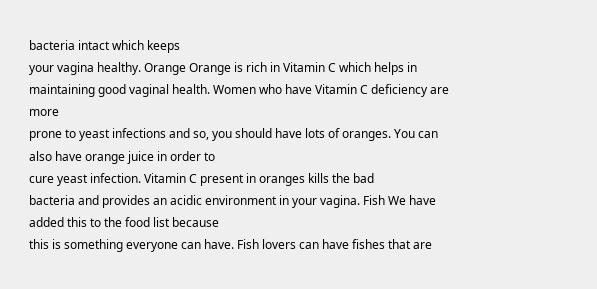bacteria intact which keeps
your vagina healthy. Orange Orange is rich in Vitamin C which helps in
maintaining good vaginal health. Women who have Vitamin C deficiency are more
prone to yeast infections and so, you should have lots of oranges. You can also have orange juice in order to
cure yeast infection. Vitamin C present in oranges kills the bad
bacteria and provides an acidic environment in your vagina. Fish We have added this to the food list because
this is something everyone can have. Fish lovers can have fishes that are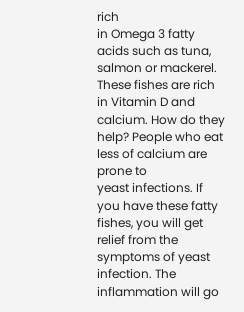rich
in Omega 3 fatty acids such as tuna, salmon or mackerel. These fishes are rich in Vitamin D and calcium. How do they help? People who eat less of calcium are prone to
yeast infections. If you have these fatty fishes, you will get
relief from the symptoms of yeast infection. The inflammation will go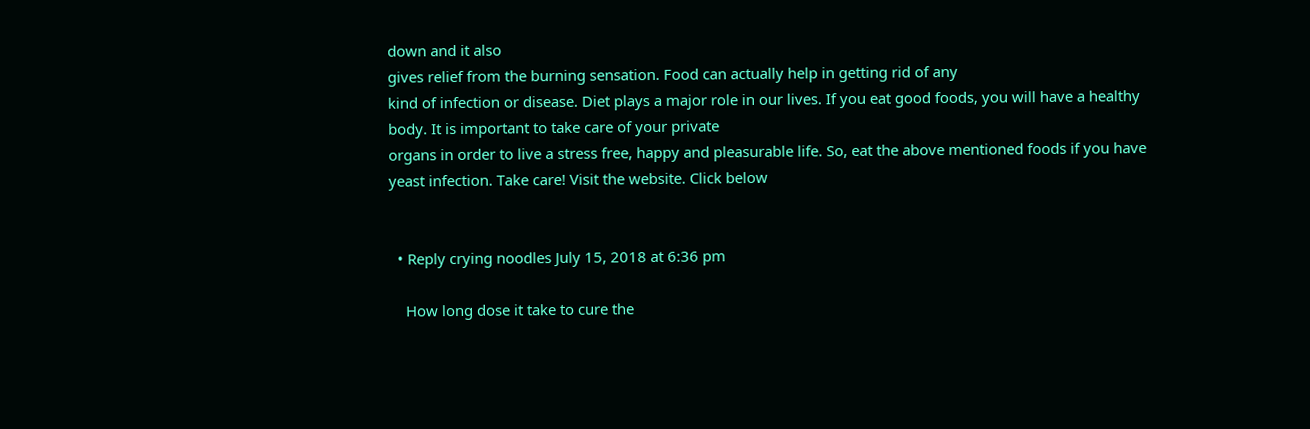down and it also
gives relief from the burning sensation. Food can actually help in getting rid of any
kind of infection or disease. Diet plays a major role in our lives. If you eat good foods, you will have a healthy
body. It is important to take care of your private
organs in order to live a stress free, happy and pleasurable life. So, eat the above mentioned foods if you have
yeast infection. Take care! Visit the website. Click below


  • Reply crying noodles July 15, 2018 at 6:36 pm

    How long dose it take to cure the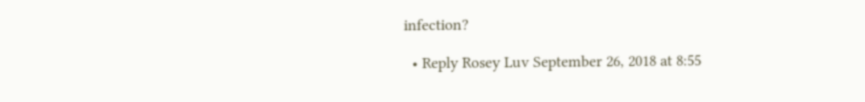infection?

  • Reply Rosey Luv September 26, 2018 at 8:55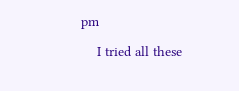pm

    I tried all these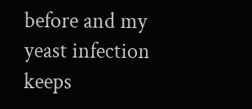before and my yeast infection keeps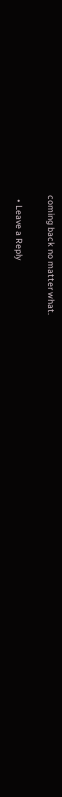coming back no matter what.

  • Leave a Reply